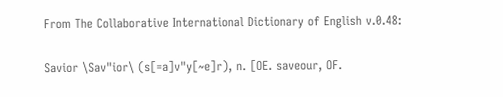From The Collaborative International Dictionary of English v.0.48:

Savior \Sav"ior\ (s[=a]v"y[~e]r), n. [OE. saveour, OF.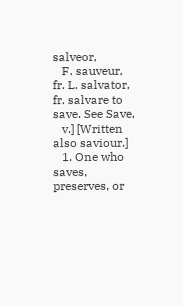salveor,
   F. sauveur, fr. L. salvator, fr. salvare to save. See Save,
   v.] [Written also saviour.]
   1. One who saves, preserves, or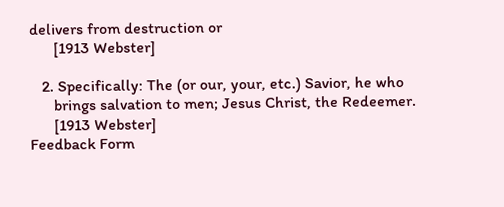delivers from destruction or
      [1913 Webster]

   2. Specifically: The (or our, your, etc.) Savior, he who
      brings salvation to men; Jesus Christ, the Redeemer.
      [1913 Webster]
Feedback Form